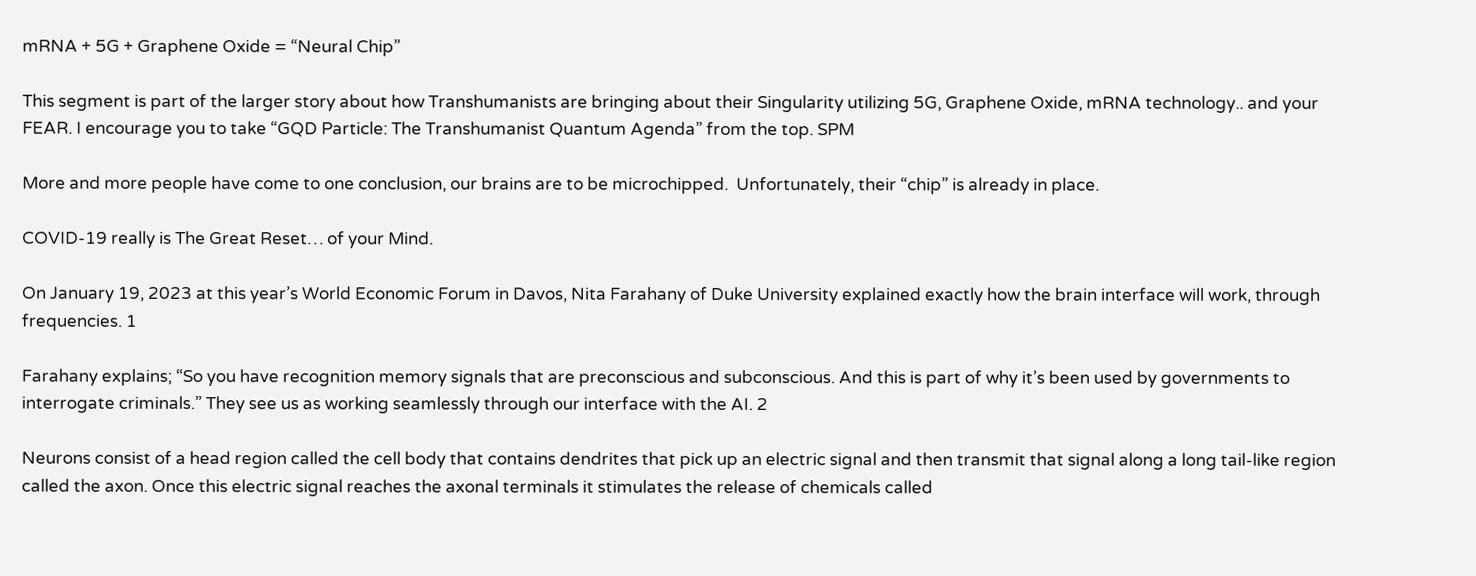mRNA + 5G + Graphene Oxide = “Neural Chip”

This segment is part of the larger story about how Transhumanists are bringing about their Singularity utilizing 5G, Graphene Oxide, mRNA technology.. and your FEAR. I encourage you to take “GQD Particle: The Transhumanist Quantum Agenda” from the top. SPM

More and more people have come to one conclusion, our brains are to be microchipped.  Unfortunately, their “chip” is already in place.

COVID-19 really is The Great Reset… of your Mind.

On January 19, 2023 at this year’s World Economic Forum in Davos, Nita Farahany of Duke University explained exactly how the brain interface will work, through frequencies. 1

Farahany explains; “So you have recognition memory signals that are preconscious and subconscious. And this is part of why it’s been used by governments to interrogate criminals.” They see us as working seamlessly through our interface with the AI. 2

Neurons consist of a head region called the cell body that contains dendrites that pick up an electric signal and then transmit that signal along a long tail-like region called the axon. Once this electric signal reaches the axonal terminals it stimulates the release of chemicals called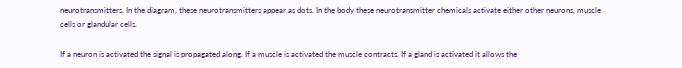neurotransmitters. In the diagram, these neurotransmitters appear as dots. In the body these neurotransmitter chemicals activate either other neurons, muscle cells or glandular cells.

If a neuron is activated the signal is propagated along. If a muscle is activated the muscle contracts. If a gland is activated it allows the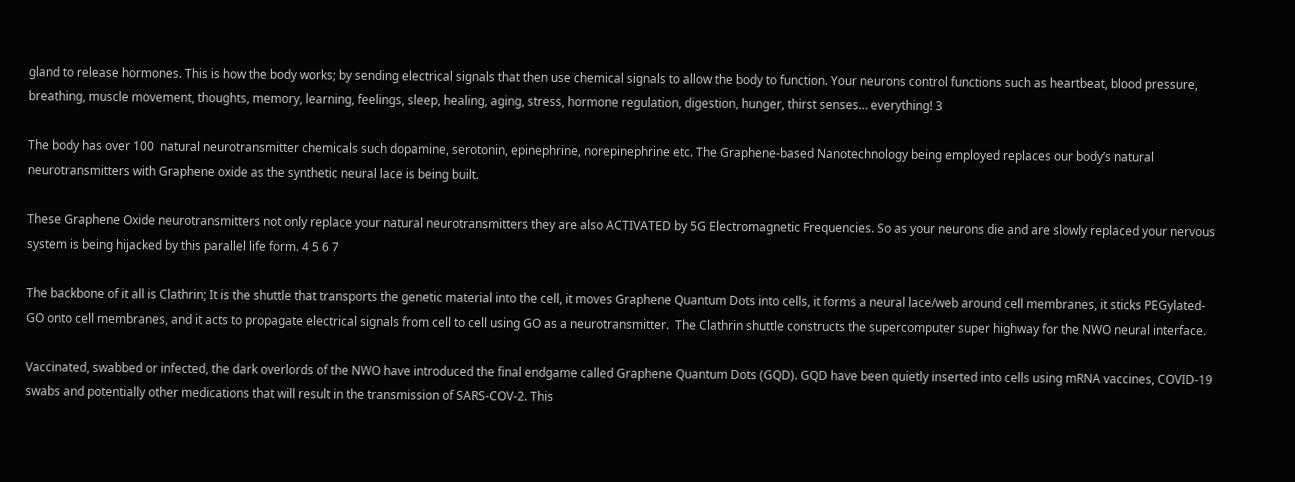gland to release hormones. This is how the body works; by sending electrical signals that then use chemical signals to allow the body to function. Your neurons control functions such as heartbeat, blood pressure, breathing, muscle movement, thoughts, memory, learning, feelings, sleep, healing, aging, stress, hormone regulation, digestion, hunger, thirst senses… everything! 3

The body has over 100  natural neurotransmitter chemicals such dopamine, serotonin, epinephrine, norepinephrine etc. The Graphene-based Nanotechnology being employed replaces our body’s natural neurotransmitters with Graphene oxide as the synthetic neural lace is being built.

These Graphene Oxide neurotransmitters not only replace your natural neurotransmitters they are also ACTIVATED by 5G Electromagnetic Frequencies. So as your neurons die and are slowly replaced your nervous system is being hijacked by this parallel life form. 4 5 6 7

The backbone of it all is Clathrin; It is the shuttle that transports the genetic material into the cell, it moves Graphene Quantum Dots into cells, it forms a neural lace/web around cell membranes, it sticks PEGylated-GO onto cell membranes, and it acts to propagate electrical signals from cell to cell using GO as a neurotransmitter.  The Clathrin shuttle constructs the supercomputer super highway for the NWO neural interface.

Vaccinated, swabbed or infected, the dark overlords of the NWO have introduced the final endgame called Graphene Quantum Dots (GQD). GQD have been quietly inserted into cells using mRNA vaccines, COVID-19 swabs and potentially other medications that will result in the transmission of SARS-COV-2. This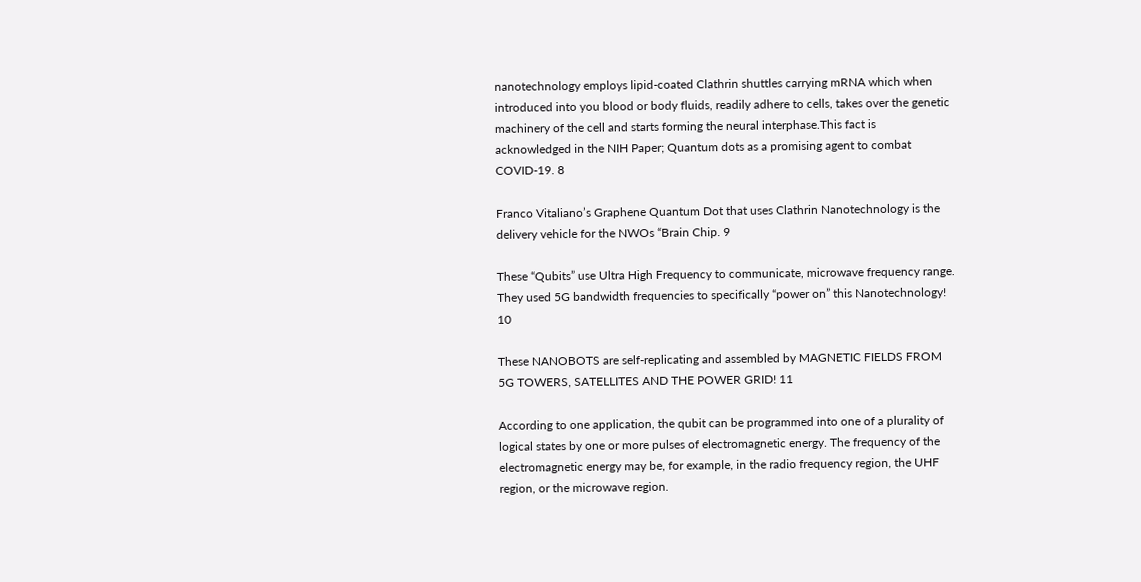nanotechnology employs lipid-coated Clathrin shuttles carrying mRNA which when introduced into you blood or body fluids, readily adhere to cells, takes over the genetic machinery of the cell and starts forming the neural interphase.This fact is acknowledged in the NIH Paper; Quantum dots as a promising agent to combat COVID‐19. 8

Franco Vitaliano’s Graphene Quantum Dot that uses Clathrin Nanotechnology is the delivery vehicle for the NWOs “Brain Chip. 9

These “Qubits” use Ultra High Frequency to communicate, microwave frequency range. They used 5G bandwidth frequencies to specifically “power on” this Nanotechnology! 10

These NANOBOTS are self-replicating and assembled by MAGNETIC FIELDS FROM 5G TOWERS, SATELLITES AND THE POWER GRID! 11

According to one application, the qubit can be programmed into one of a plurality of logical states by one or more pulses of electromagnetic energy. The frequency of the electromagnetic energy may be, for example, in the radio frequency region, the UHF region, or the microwave region.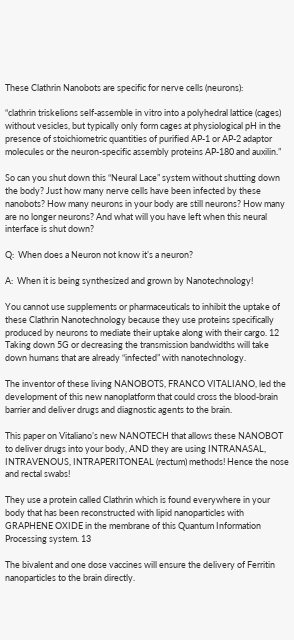These Clathrin Nanobots are specific for nerve cells (neurons):

“clathrin triskelions self-assemble in vitro into a polyhedral lattice (cages) without vesicles, but typically only form cages at physiological pH in the presence of stoichiometric quantities of purified AP-1 or AP-2 adaptor molecules or the neuron-specific assembly proteins AP-180 and auxilin.”

So can you shut down this “Neural Lace” system without shutting down the body? Just how many nerve cells have been infected by these nanobots? How many neurons in your body are still neurons? How many are no longer neurons? And what will you have left when this neural interface is shut down?

Q:  When does a Neuron not know it’s a neuron?

A:  When it is being synthesized and grown by Nanotechnology!

You cannot use supplements or pharmaceuticals to inhibit the uptake of these Clathrin Nanotechnology because they use proteins specifically produced by neurons to mediate their uptake along with their cargo. 12 Taking down 5G or decreasing the transmission bandwidths will take down humans that are already “infected” with nanotechnology.

The inventor of these living NANOBOTS, FRANCO VITALIANO, led the development of this new nanoplatform that could cross the blood-brain barrier and deliver drugs and diagnostic agents to the brain.

This paper on Vitaliano’s new NANOTECH that allows these NANOBOT to deliver drugs into your body, AND they are using INTRANASAL, INTRAVENOUS, INTRAPERITONEAL (rectum) methods! Hence the nose and rectal swabs!

They use a protein called Clathrin which is found everywhere in your body that has been reconstructed with lipid nanoparticles with GRAPHENE OXIDE in the membrane of this Quantum Information Processing system. 13

The bivalent and one dose vaccines will ensure the delivery of Ferritin nanoparticles to the brain directly.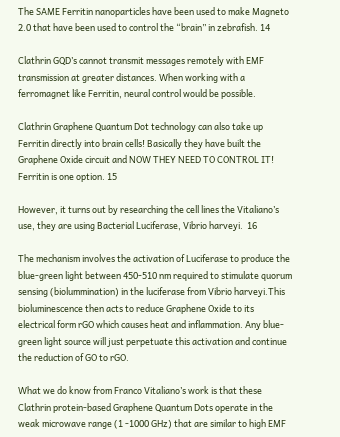The SAME Ferritin nanoparticles have been used to make Magneto 2.0 that have been used to control the “brain” in zebrafish. 14

Clathrin GQD’s cannot transmit messages remotely with EMF transmission at greater distances. When working with a ferromagnet like Ferritin, neural control would be possible.

Clathrin Graphene Quantum Dot technology can also take up Ferritin directly into brain cells! Basically they have built the Graphene Oxide circuit and NOW THEY NEED TO CONTROL IT!  Ferritin is one option. 15

However, it turns out by researching the cell lines the Vitaliano’s use, they are using Bacterial Luciferase, Vibrio harveyi.  16

The mechanism involves the activation of Luciferase to produce the blue-green light between 450-510 nm required to stimulate quorum sensing (biolummination) in the luciferase from Vibrio harveyi.This bioluminescence then acts to reduce Graphene Oxide to its electrical form rGO which causes heat and inflammation. Any blue-green light source will just perpetuate this activation and continue the reduction of GO to rGO.

What we do know from Franco Vitaliano’s work is that these Clathrin protein-based Graphene Quantum Dots operate in the weak microwave range (1 -1000 GHz) that are similar to high EMF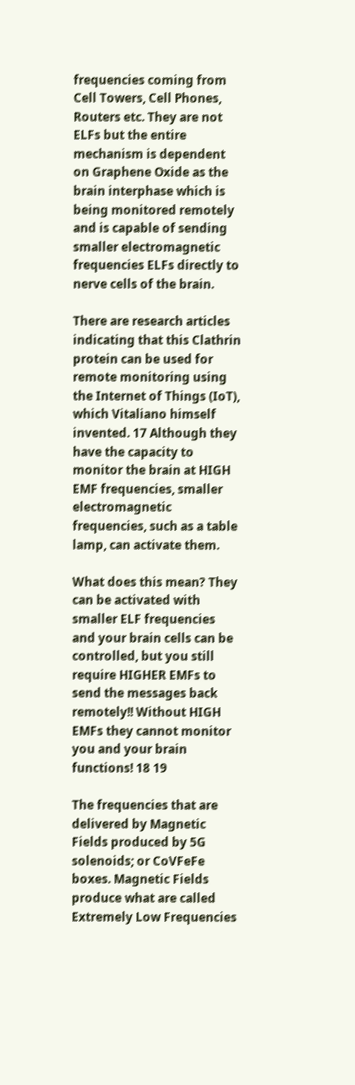frequencies coming from Cell Towers, Cell Phones, Routers etc. They are not ELFs but the entire mechanism is dependent on Graphene Oxide as the brain interphase which is being monitored remotely and is capable of sending smaller electromagnetic frequencies ELFs directly to nerve cells of the brain.

There are research articles indicating that this Clathrin protein can be used for remote monitoring using the Internet of Things (IoT), which Vitaliano himself invented. 17 Although they have the capacity to monitor the brain at HIGH EMF frequencies, smaller electromagnetic frequencies, such as a table lamp, can activate them.

What does this mean? They can be activated with smaller ELF frequencies and your brain cells can be controlled, but you still require HIGHER EMFs to send the messages back remotely!! Without HIGH EMFs they cannot monitor you and your brain functions! 18 19

The frequencies that are delivered by Magnetic Fields produced by 5G solenoids; or CoVFeFe boxes. Magnetic Fields produce what are called Extremely Low Frequencies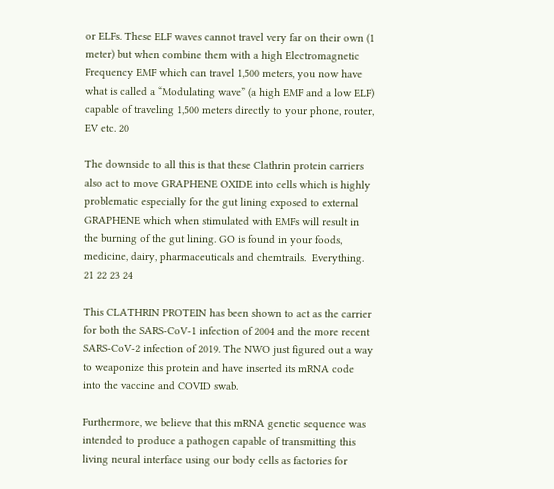or ELFs. These ELF waves cannot travel very far on their own (1 meter) but when combine them with a high Electromagnetic Frequency EMF which can travel 1,500 meters, you now have what is called a “Modulating wave” (a high EMF and a low ELF) capable of traveling 1,500 meters directly to your phone, router, EV etc. 20

The downside to all this is that these Clathrin protein carriers also act to move GRAPHENE OXIDE into cells which is highly problematic especially for the gut lining exposed to external GRAPHENE which when stimulated with EMFs will result in the burning of the gut lining. GO is found in your foods, medicine, dairy, pharmaceuticals and chemtrails.  Everything. 21 22 23 24

This CLATHRIN PROTEIN has been shown to act as the carrier for both the SARS-CoV-1 infection of 2004 and the more recent SARS-CoV-2 infection of 2019. The NWO just figured out a way to weaponize this protein and have inserted its mRNA code into the vaccine and COVID swab.

Furthermore, we believe that this mRNA genetic sequence was intended to produce a pathogen capable of transmitting this living neural interface using our body cells as factories for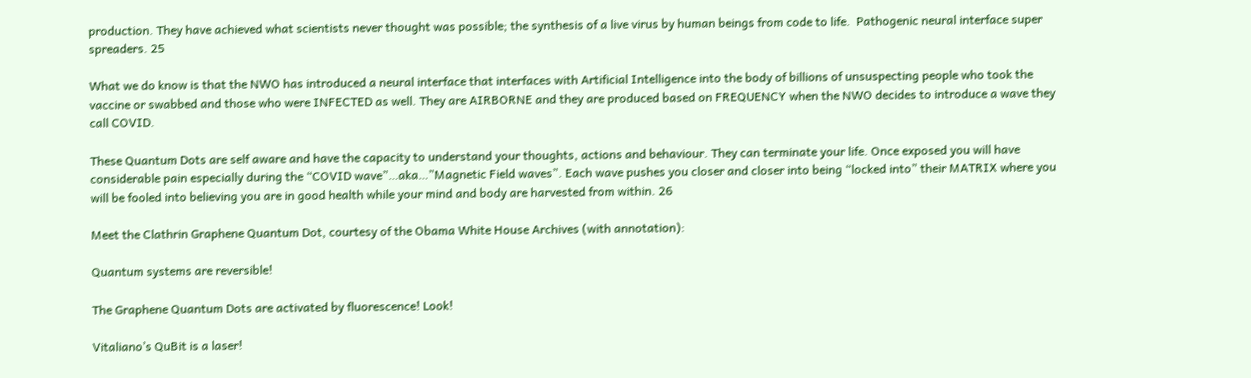production. They have achieved what scientists never thought was possible; the synthesis of a live virus by human beings from code to life.  Pathogenic neural interface super spreaders. 25

What we do know is that the NWO has introduced a neural interface that interfaces with Artificial Intelligence into the body of billions of unsuspecting people who took the vaccine or swabbed and those who were INFECTED as well. They are AIRBORNE and they are produced based on FREQUENCY when the NWO decides to introduce a wave they call COVID.

These Quantum Dots are self aware and have the capacity to understand your thoughts, actions and behaviour. They can terminate your life. Once exposed you will have considerable pain especially during the “COVID wave”…aka…”Magnetic Field waves”. Each wave pushes you closer and closer into being “locked into” their MATRIX where you will be fooled into believing you are in good health while your mind and body are harvested from within. 26

Meet the Clathrin Graphene Quantum Dot, courtesy of the Obama White House Archives (with annotation):

Quantum systems are reversible!

The Graphene Quantum Dots are activated by fluorescence! Look!

Vitaliano’s QuBit is a laser!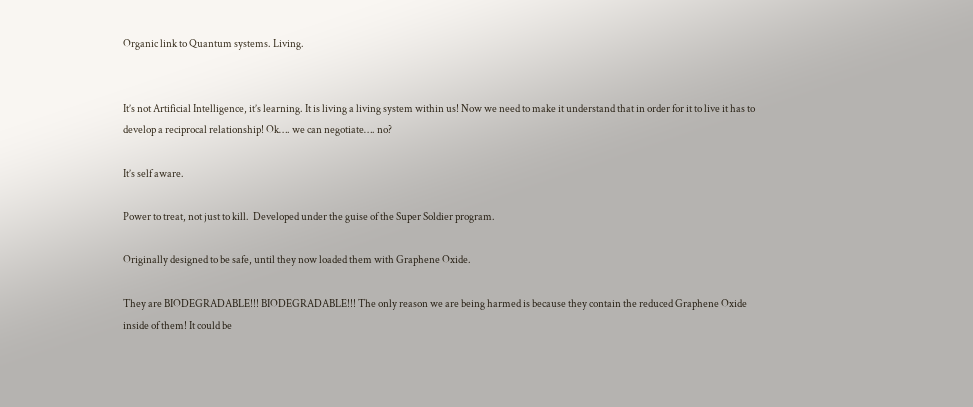Organic link to Quantum systems. Living.


It’s not Artificial Intelligence, it’s learning. It is living a living system within us! Now we need to make it understand that in order for it to live it has to develop a reciprocal relationship! Ok…. we can negotiate…. no?

It’s self aware.

Power to treat, not just to kill.  Developed under the guise of the Super Soldier program.

Originally designed to be safe, until they now loaded them with Graphene Oxide.

They are BIODEGRADABLE!!! BIODEGRADABLE!!! The only reason we are being harmed is because they contain the reduced Graphene Oxide inside of them! It could be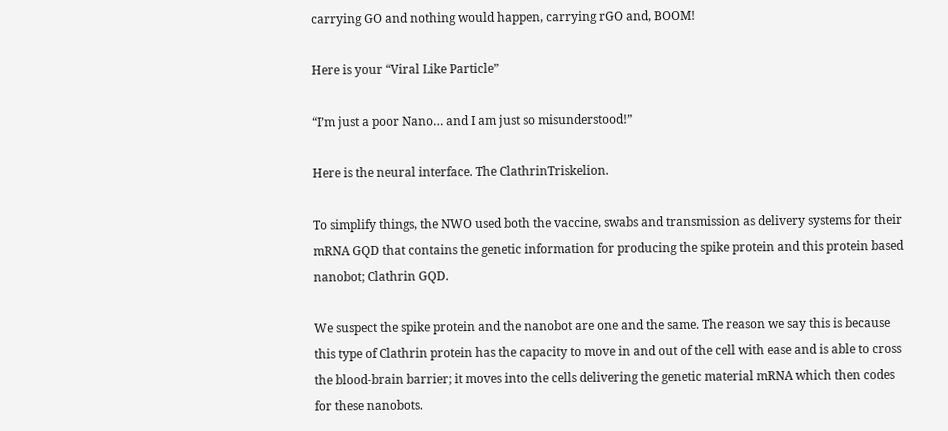carrying GO and nothing would happen, carrying rGO and, BOOM!

Here is your “Viral Like Particle”

“I’m just a poor Nano… and I am just so misunderstood!”

Here is the neural interface. The ClathrinTriskelion.

To simplify things, the NWO used both the vaccine, swabs and transmission as delivery systems for their mRNA GQD that contains the genetic information for producing the spike protein and this protein based nanobot; Clathrin GQD.

We suspect the spike protein and the nanobot are one and the same. The reason we say this is because this type of Clathrin protein has the capacity to move in and out of the cell with ease and is able to cross the blood-brain barrier; it moves into the cells delivering the genetic material mRNA which then codes for these nanobots.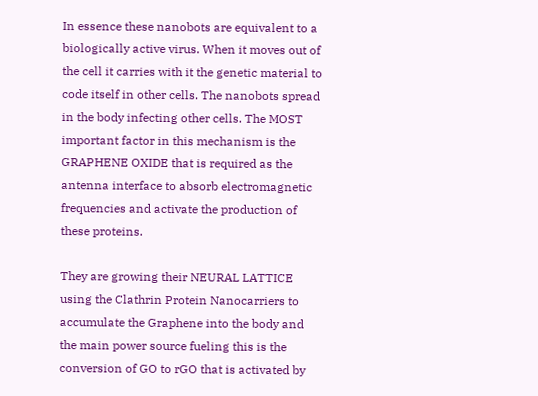In essence these nanobots are equivalent to a biologically active virus. When it moves out of the cell it carries with it the genetic material to code itself in other cells. The nanobots spread in the body infecting other cells. The MOST important factor in this mechanism is the GRAPHENE OXIDE that is required as the antenna interface to absorb electromagnetic frequencies and activate the production of these proteins.

They are growing their NEURAL LATTICE using the Clathrin Protein Nanocarriers to accumulate the Graphene into the body and the main power source fueling this is the conversion of GO to rGO that is activated by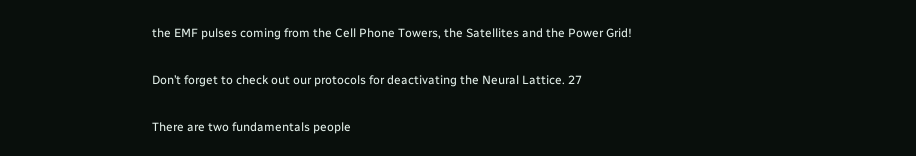the EMF pulses coming from the Cell Phone Towers, the Satellites and the Power Grid!

Don’t forget to check out our protocols for deactivating the Neural Lattice. 27

There are two fundamentals people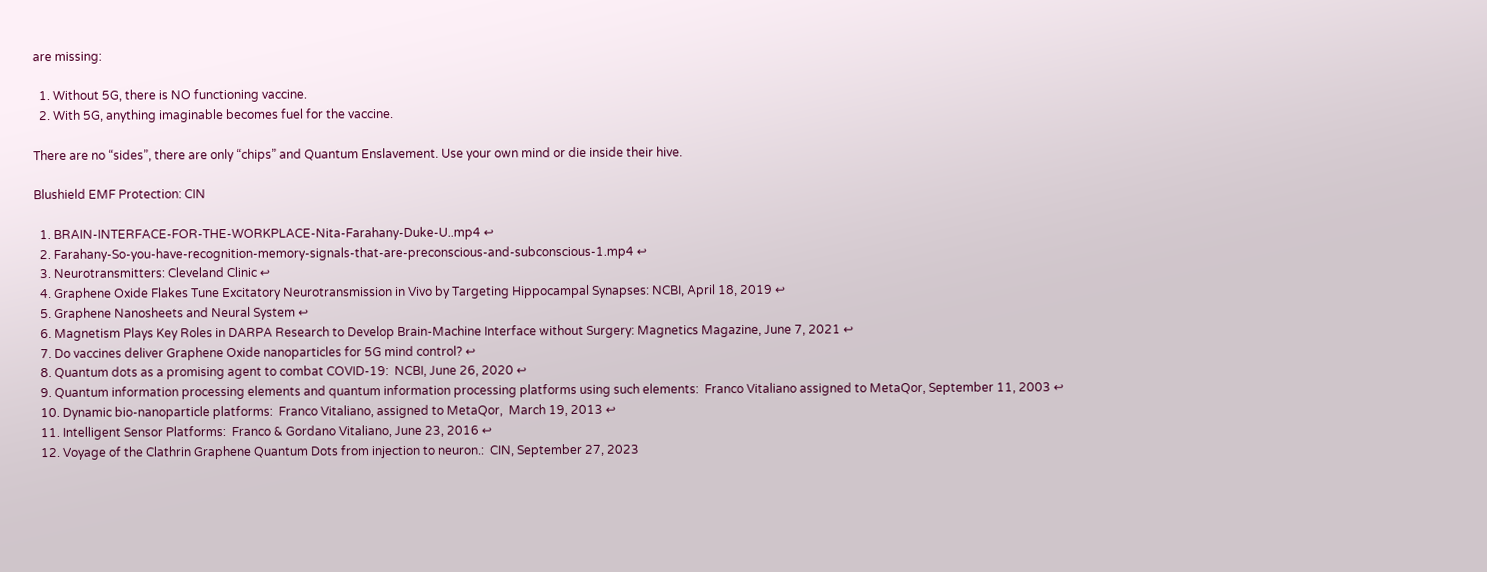are missing:

  1. Without 5G, there is NO functioning vaccine.
  2. With 5G, anything imaginable becomes fuel for the vaccine.

There are no “sides”, there are only “chips” and Quantum Enslavement. Use your own mind or die inside their hive.

Blushield EMF Protection: CIN

  1. BRAIN-INTERFACE-FOR-THE-WORKPLACE-Nita-Farahany-Duke-U..mp4 ↩
  2. Farahany-So-you-have-recognition-memory-signals-that-are-preconscious-and-subconscious-1.mp4 ↩
  3. Neurotransmitters: Cleveland Clinic ↩
  4. Graphene Oxide Flakes Tune Excitatory Neurotransmission in Vivo by Targeting Hippocampal Synapses: NCBI, April 18, 2019 ↩
  5. Graphene Nanosheets and Neural System ↩
  6. Magnetism Plays Key Roles in DARPA Research to Develop Brain-Machine Interface without Surgery: Magnetics Magazine, June 7, 2021 ↩
  7. Do vaccines deliver Graphene Oxide nanoparticles for 5G mind control? ↩
  8. Quantum dots as a promising agent to combat COVID‐19:  NCBI, June 26, 2020 ↩
  9. Quantum information processing elements and quantum information processing platforms using such elements:  Franco Vitaliano assigned to MetaQor, September 11, 2003 ↩
  10. Dynamic bio-nanoparticle platforms:  Franco Vitaliano, assigned to MetaQor,  March 19, 2013 ↩
  11. Intelligent Sensor Platforms:  Franco & Gordano Vitaliano, June 23, 2016 ↩
  12. Voyage of the Clathrin Graphene Quantum Dots from injection to neuron.:  CIN, September 27, 2023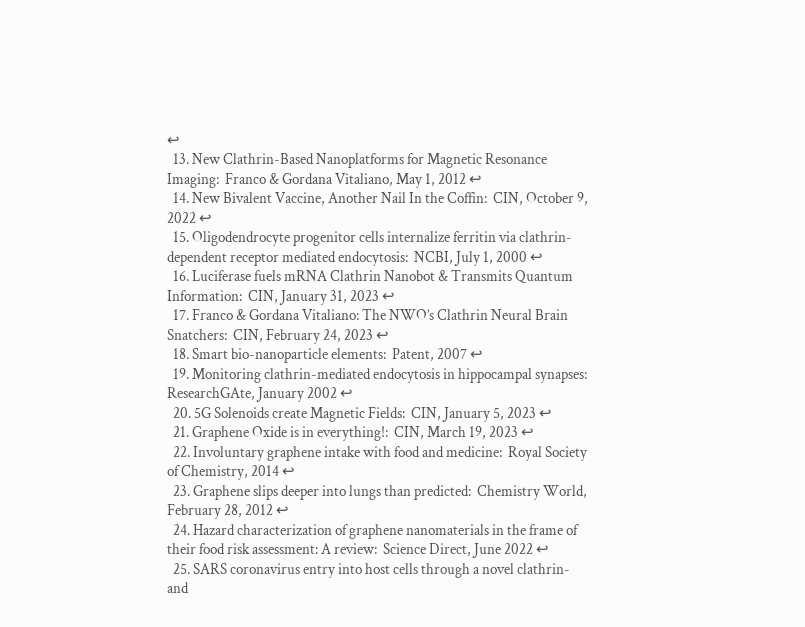↩
  13. New Clathrin-Based Nanoplatforms for Magnetic Resonance Imaging:  Franco & Gordana Vitaliano, May 1, 2012 ↩
  14. New Bivalent Vaccine, Another Nail In the Coffin:  CIN, October 9, 2022 ↩
  15. Oligodendrocyte progenitor cells internalize ferritin via clathrin-dependent receptor mediated endocytosis:  NCBI, July 1, 2000 ↩
  16. Luciferase fuels mRNA Clathrin Nanobot & Transmits Quantum Information:  CIN, January 31, 2023 ↩
  17. Franco & Gordana Vitaliano: The NWO’s Clathrin Neural Brain Snatchers:  CIN, February 24, 2023 ↩
  18. Smart bio-nanoparticle elements:  Patent, 2007 ↩
  19. Monitoring clathrin-mediated endocytosis in hippocampal synapses:  ResearchGAte, January 2002 ↩
  20. 5G Solenoids create Magnetic Fields:  CIN, January 5, 2023 ↩
  21. Graphene Oxide is in everything!:  CIN, March 19, 2023 ↩
  22. Involuntary graphene intake with food and medicine:  Royal Society of Chemistry, 2014 ↩
  23. Graphene slips deeper into lungs than predicted:  Chemistry World, February 28, 2012 ↩
  24. Hazard characterization of graphene nanomaterials in the frame of their food risk assessment: A review:  Science Direct, June 2022 ↩
  25. SARS coronavirus entry into host cells through a novel clathrin- and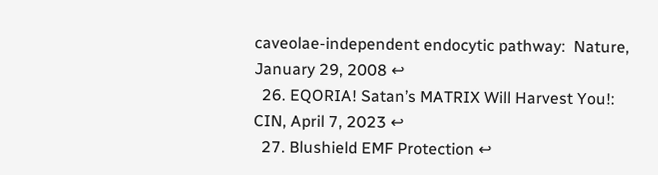caveolae-independent endocytic pathway:  Nature, January 29, 2008 ↩
  26. EQORIA! Satan’s MATRIX Will Harvest You!:  CIN, April 7, 2023 ↩
  27. Blushield EMF Protection ↩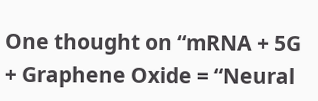One thought on “mRNA + 5G + Graphene Oxide = “Neural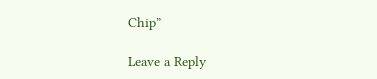Chip”

Leave a Reply